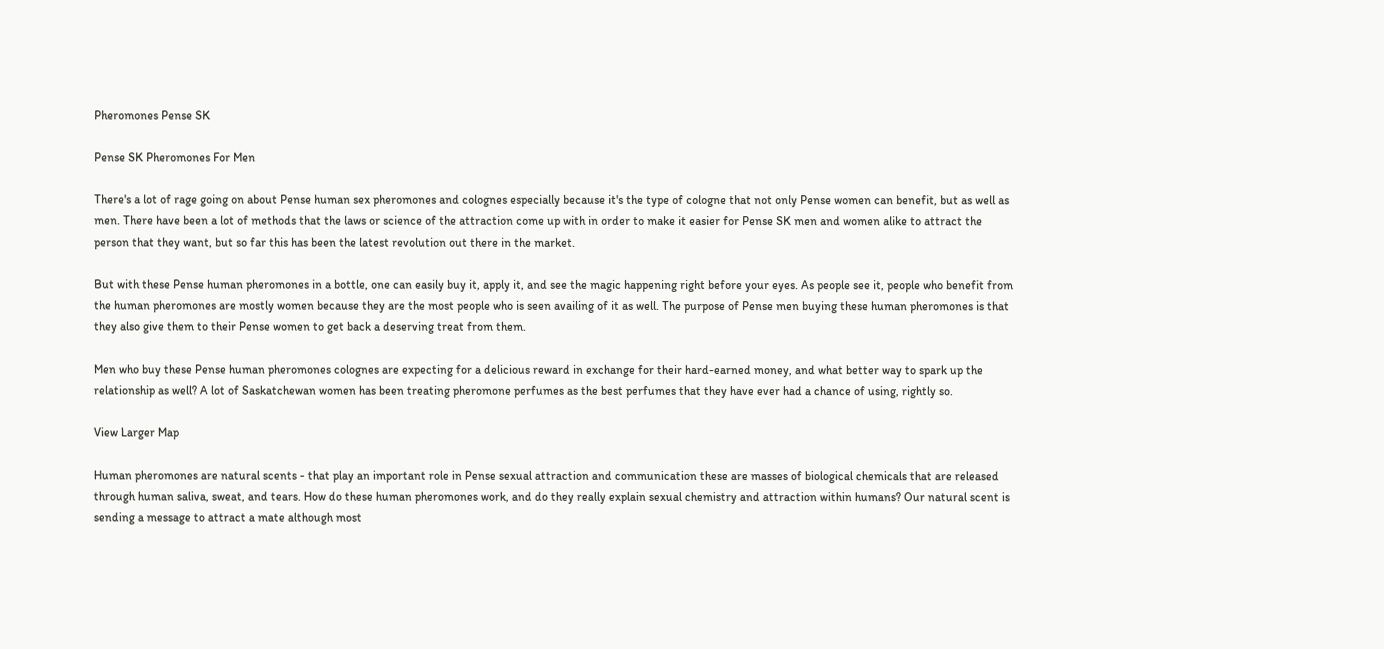Pheromones Pense SK

Pense SK Pheromones For Men

There's a lot of rage going on about Pense human sex pheromones and colognes especially because it's the type of cologne that not only Pense women can benefit, but as well as men. There have been a lot of methods that the laws or science of the attraction come up with in order to make it easier for Pense SK men and women alike to attract the person that they want, but so far this has been the latest revolution out there in the market.

But with these Pense human pheromones in a bottle, one can easily buy it, apply it, and see the magic happening right before your eyes. As people see it, people who benefit from the human pheromones are mostly women because they are the most people who is seen availing of it as well. The purpose of Pense men buying these human pheromones is that they also give them to their Pense women to get back a deserving treat from them.

Men who buy these Pense human pheromones colognes are expecting for a delicious reward in exchange for their hard-earned money, and what better way to spark up the relationship as well? A lot of Saskatchewan women has been treating pheromone perfumes as the best perfumes that they have ever had a chance of using, rightly so.

View Larger Map

Human pheromones are natural scents - that play an important role in Pense sexual attraction and communication these are masses of biological chemicals that are released through human saliva, sweat, and tears. How do these human pheromones work, and do they really explain sexual chemistry and attraction within humans? Our natural scent is sending a message to attract a mate although most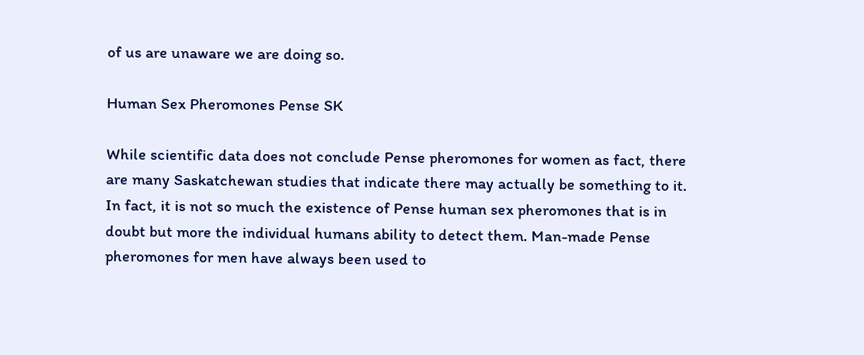of us are unaware we are doing so.

Human Sex Pheromones Pense SK

While scientific data does not conclude Pense pheromones for women as fact, there are many Saskatchewan studies that indicate there may actually be something to it. In fact, it is not so much the existence of Pense human sex pheromones that is in doubt but more the individual humans ability to detect them. Man-made Pense pheromones for men have always been used to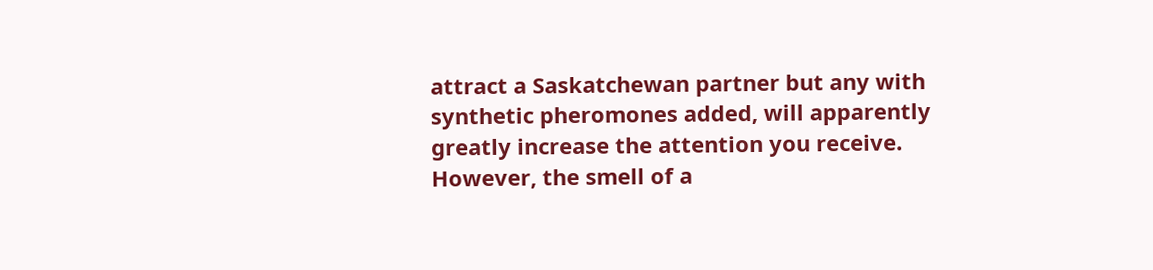attract a Saskatchewan partner but any with synthetic pheromones added, will apparently greatly increase the attention you receive. However, the smell of a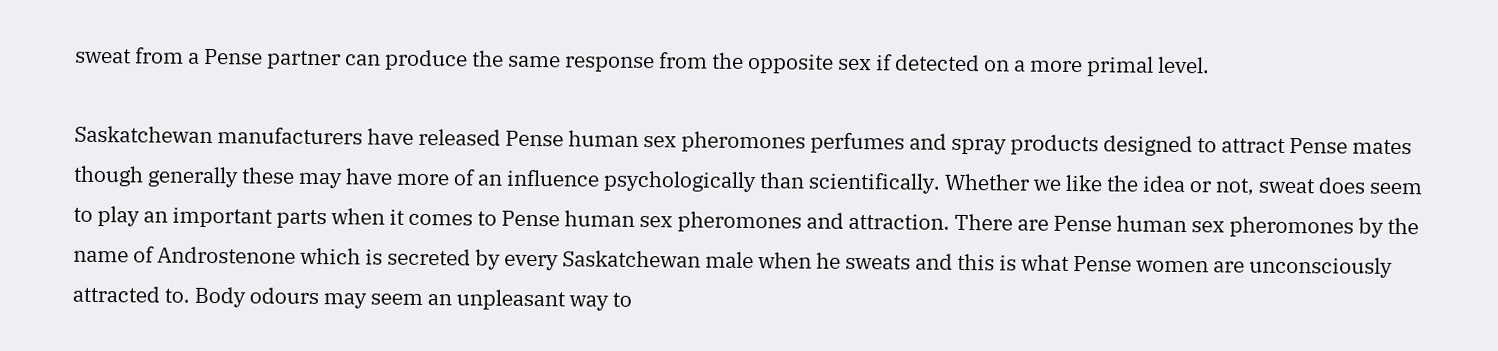sweat from a Pense partner can produce the same response from the opposite sex if detected on a more primal level.

Saskatchewan manufacturers have released Pense human sex pheromones perfumes and spray products designed to attract Pense mates though generally these may have more of an influence psychologically than scientifically. Whether we like the idea or not, sweat does seem to play an important parts when it comes to Pense human sex pheromones and attraction. There are Pense human sex pheromones by the name of Androstenone which is secreted by every Saskatchewan male when he sweats and this is what Pense women are unconsciously attracted to. Body odours may seem an unpleasant way to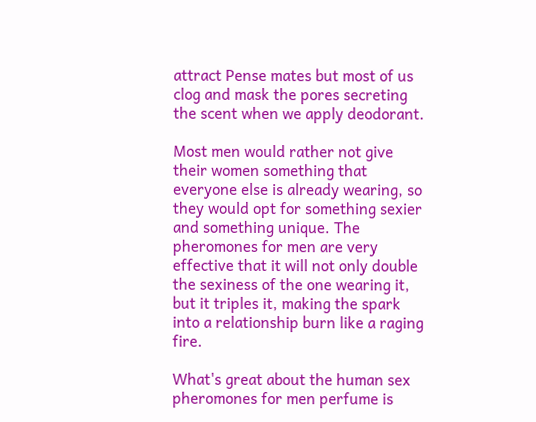attract Pense mates but most of us clog and mask the pores secreting the scent when we apply deodorant.

Most men would rather not give their women something that everyone else is already wearing, so they would opt for something sexier and something unique. The pheromones for men are very effective that it will not only double the sexiness of the one wearing it, but it triples it, making the spark into a relationship burn like a raging fire.

What's great about the human sex pheromones for men perfume is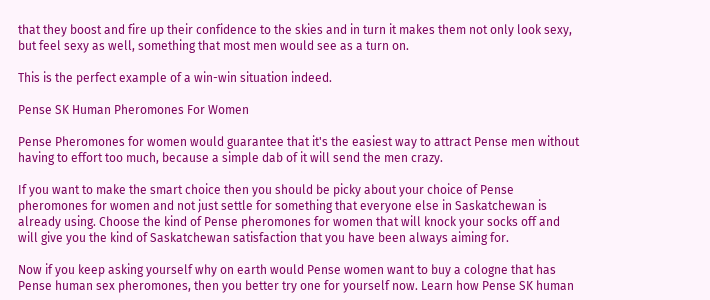that they boost and fire up their confidence to the skies and in turn it makes them not only look sexy, but feel sexy as well, something that most men would see as a turn on.

This is the perfect example of a win-win situation indeed.

Pense SK Human Pheromones For Women

Pense Pheromones for women would guarantee that it's the easiest way to attract Pense men without having to effort too much, because a simple dab of it will send the men crazy.

If you want to make the smart choice then you should be picky about your choice of Pense pheromones for women and not just settle for something that everyone else in Saskatchewan is already using. Choose the kind of Pense pheromones for women that will knock your socks off and will give you the kind of Saskatchewan satisfaction that you have been always aiming for.

Now if you keep asking yourself why on earth would Pense women want to buy a cologne that has Pense human sex pheromones, then you better try one for yourself now. Learn how Pense SK human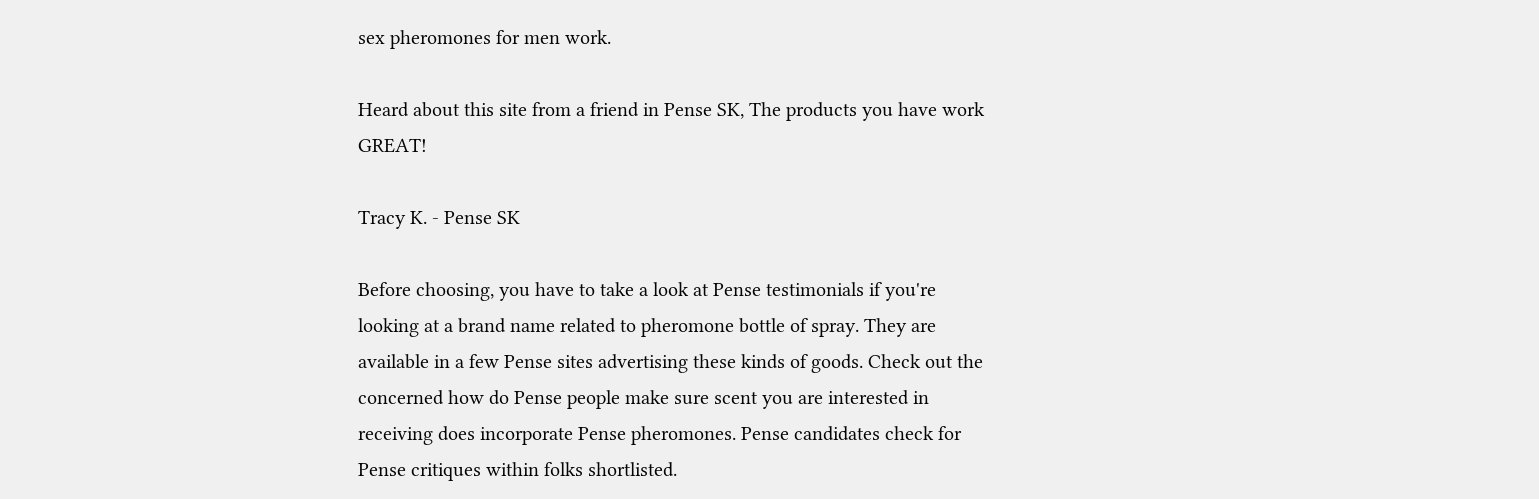sex pheromones for men work.

Heard about this site from a friend in Pense SK, The products you have work GREAT!

Tracy K. - Pense SK

Before choosing, you have to take a look at Pense testimonials if you're looking at a brand name related to pheromone bottle of spray. They are available in a few Pense sites advertising these kinds of goods. Check out the concerned how do Pense people make sure scent you are interested in receiving does incorporate Pense pheromones. Pense candidates check for Pense critiques within folks shortlisted.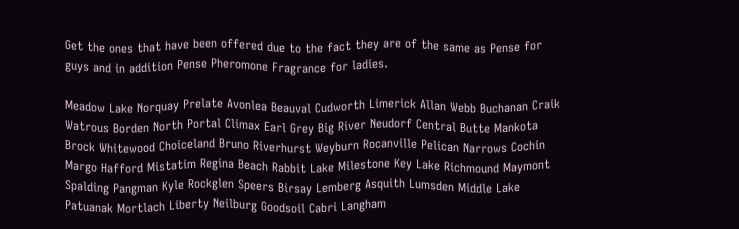Get the ones that have been offered due to the fact they are of the same as Pense for guys and in addition Pense Pheromone Fragrance for ladies.

Meadow Lake Norquay Prelate Avonlea Beauval Cudworth Limerick Allan Webb Buchanan Craik Watrous Borden North Portal Climax Earl Grey Big River Neudorf Central Butte Mankota Brock Whitewood Choiceland Bruno Riverhurst Weyburn Rocanville Pelican Narrows Cochin Margo Hafford Mistatim Regina Beach Rabbit Lake Milestone Key Lake Richmound Maymont Spalding Pangman Kyle Rockglen Speers Birsay Lemberg Asquith Lumsden Middle Lake Patuanak Mortlach Liberty Neilburg Goodsoil Cabri Langham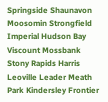Springside Shaunavon Moosomin Strongfield Imperial Hudson Bay Viscount Mossbank Stony Rapids Harris Leoville Leader Meath Park Kindersley Frontier